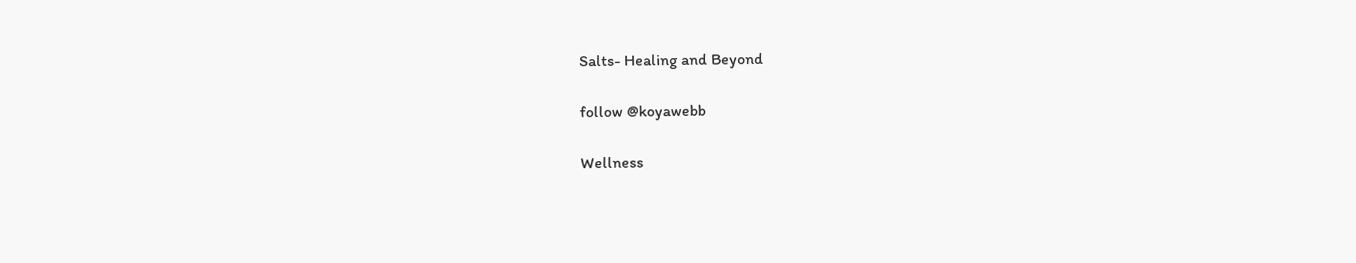Salts- Healing and Beyond

follow @koyawebb

Wellness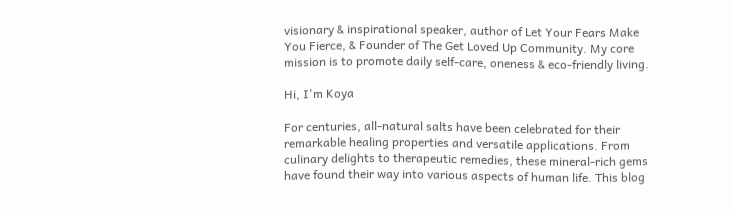visionary & inspirational speaker, author of Let Your Fears Make You Fierce, & Founder of The Get Loved Up Community. My core mission is to promote daily self-care, oneness & eco-friendly living.

Hi, I'm Koya

For centuries, all-natural salts have been celebrated for their remarkable healing properties and versatile applications. From culinary delights to therapeutic remedies, these mineral-rich gems have found their way into various aspects of human life. This blog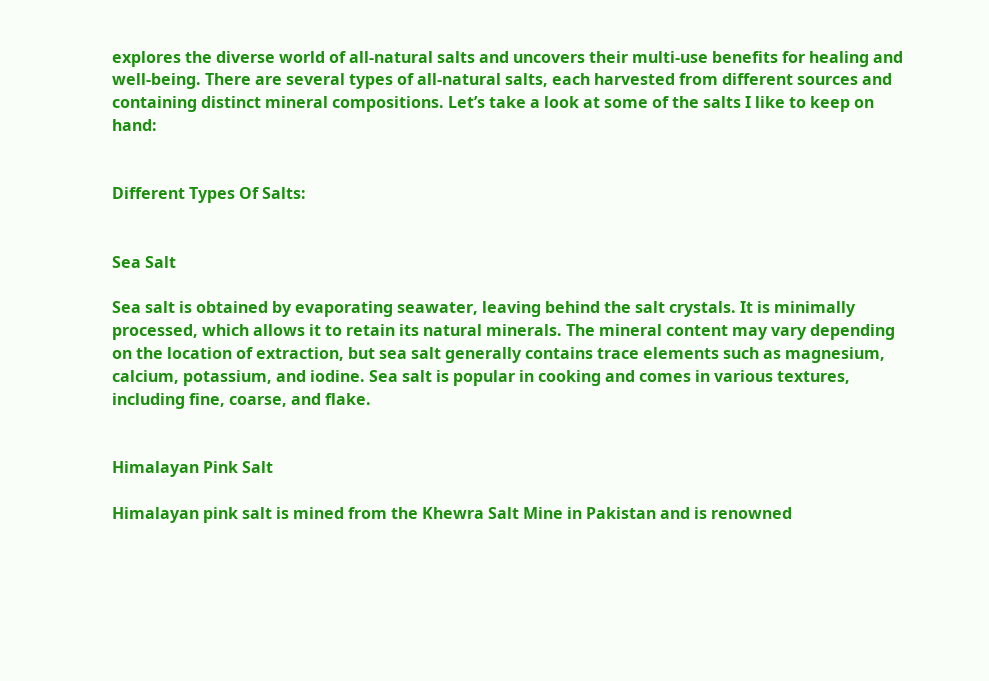explores the diverse world of all-natural salts and uncovers their multi-use benefits for healing and well-being. There are several types of all-natural salts, each harvested from different sources and containing distinct mineral compositions. Let’s take a look at some of the salts I like to keep on hand:


Different Types Of Salts:


Sea Salt

Sea salt is obtained by evaporating seawater, leaving behind the salt crystals. It is minimally processed, which allows it to retain its natural minerals. The mineral content may vary depending on the location of extraction, but sea salt generally contains trace elements such as magnesium, calcium, potassium, and iodine. Sea salt is popular in cooking and comes in various textures, including fine, coarse, and flake.


Himalayan Pink Salt

Himalayan pink salt is mined from the Khewra Salt Mine in Pakistan and is renowned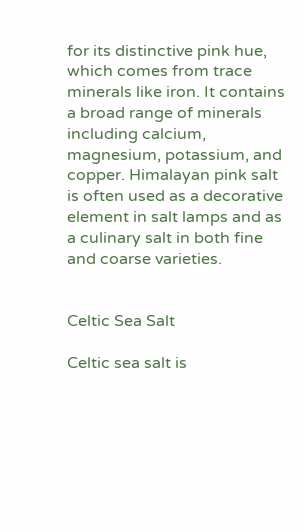for its distinctive pink hue, which comes from trace minerals like iron. It contains a broad range of minerals including calcium, magnesium, potassium, and copper. Himalayan pink salt is often used as a decorative element in salt lamps and as a culinary salt in both fine and coarse varieties.


Celtic Sea Salt

Celtic sea salt is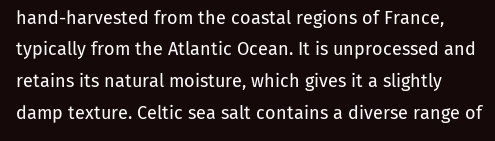hand-harvested from the coastal regions of France, typically from the Atlantic Ocean. It is unprocessed and retains its natural moisture, which gives it a slightly damp texture. Celtic sea salt contains a diverse range of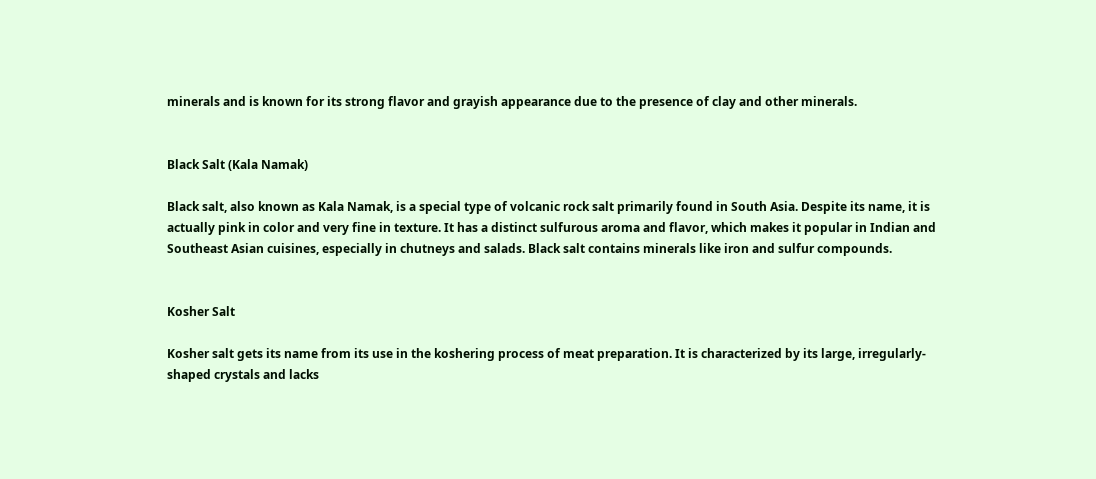minerals and is known for its strong flavor and grayish appearance due to the presence of clay and other minerals.


Black Salt (Kala Namak)

Black salt, also known as Kala Namak, is a special type of volcanic rock salt primarily found in South Asia. Despite its name, it is actually pink in color and very fine in texture. It has a distinct sulfurous aroma and flavor, which makes it popular in Indian and Southeast Asian cuisines, especially in chutneys and salads. Black salt contains minerals like iron and sulfur compounds.


Kosher Salt

Kosher salt gets its name from its use in the koshering process of meat preparation. It is characterized by its large, irregularly-shaped crystals and lacks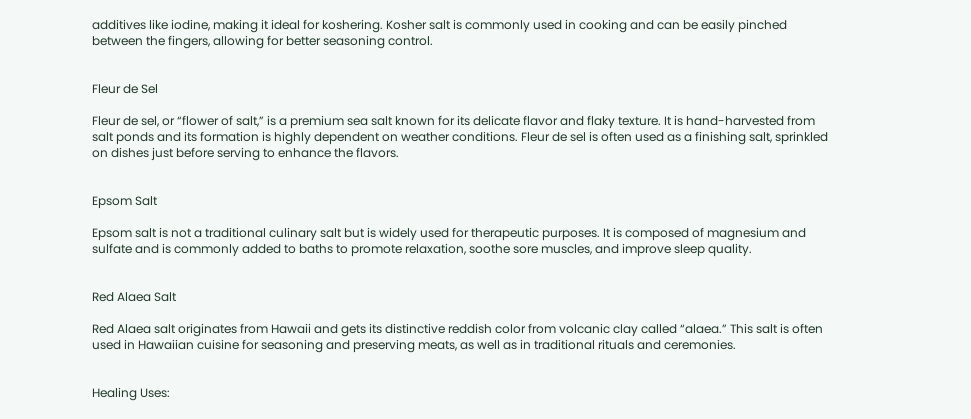additives like iodine, making it ideal for koshering. Kosher salt is commonly used in cooking and can be easily pinched between the fingers, allowing for better seasoning control.


Fleur de Sel

Fleur de sel, or “flower of salt,” is a premium sea salt known for its delicate flavor and flaky texture. It is hand-harvested from salt ponds and its formation is highly dependent on weather conditions. Fleur de sel is often used as a finishing salt, sprinkled on dishes just before serving to enhance the flavors.


Epsom Salt

Epsom salt is not a traditional culinary salt but is widely used for therapeutic purposes. It is composed of magnesium and sulfate and is commonly added to baths to promote relaxation, soothe sore muscles, and improve sleep quality.


Red Alaea Salt

Red Alaea salt originates from Hawaii and gets its distinctive reddish color from volcanic clay called “alaea.” This salt is often used in Hawaiian cuisine for seasoning and preserving meats, as well as in traditional rituals and ceremonies.


Healing Uses: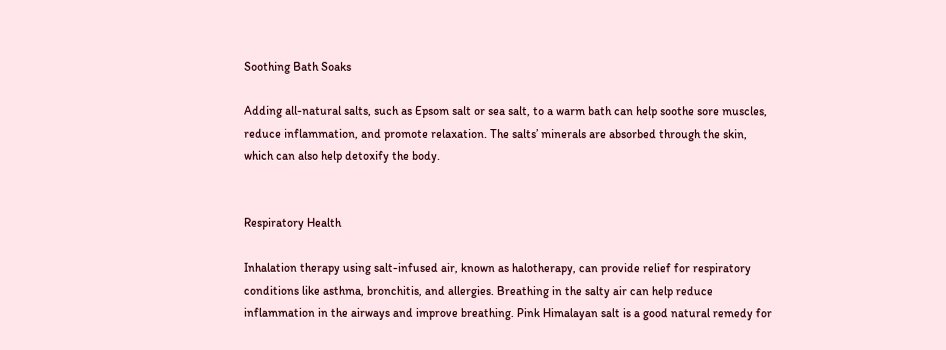Soothing Bath Soaks

Adding all-natural salts, such as Epsom salt or sea salt, to a warm bath can help soothe sore muscles, reduce inflammation, and promote relaxation. The salts’ minerals are absorbed through the skin, which can also help detoxify the body.


Respiratory Health

Inhalation therapy using salt-infused air, known as halotherapy, can provide relief for respiratory conditions like asthma, bronchitis, and allergies. Breathing in the salty air can help reduce inflammation in the airways and improve breathing. Pink Himalayan salt is a good natural remedy for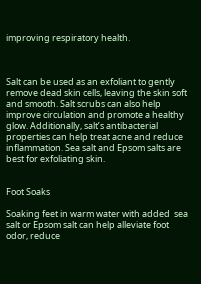improving respiratory health.



Salt can be used as an exfoliant to gently remove dead skin cells, leaving the skin soft and smooth. Salt scrubs can also help improve circulation and promote a healthy glow. Additionally, salt’s antibacterial properties can help treat acne and reduce inflammation. Sea salt and Epsom salts are best for exfoliating skin.


Foot Soaks

Soaking feet in warm water with added  sea salt or Epsom salt can help alleviate foot odor, reduce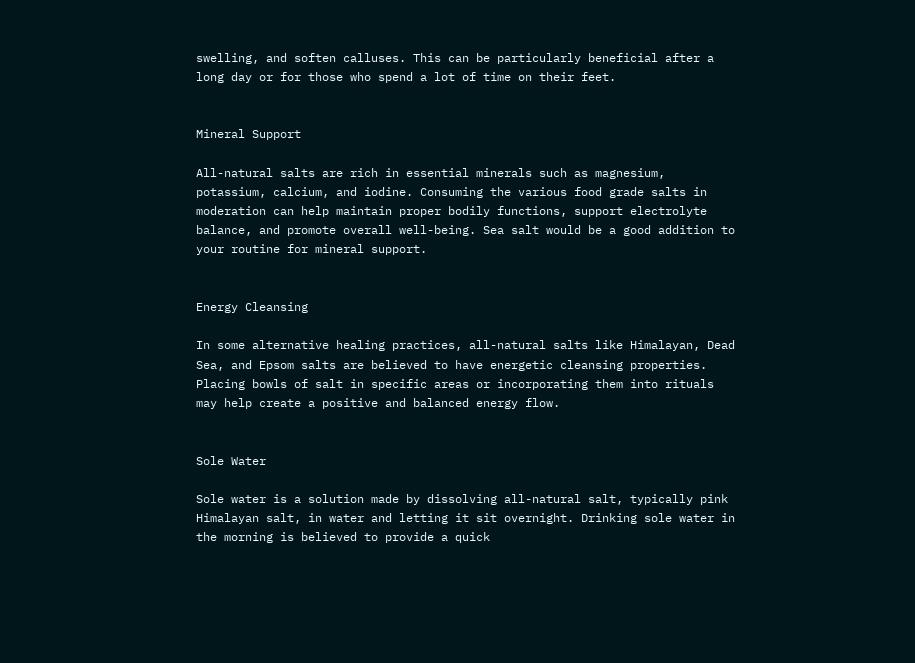swelling, and soften calluses. This can be particularly beneficial after a long day or for those who spend a lot of time on their feet.


Mineral Support

All-natural salts are rich in essential minerals such as magnesium, potassium, calcium, and iodine. Consuming the various food grade salts in moderation can help maintain proper bodily functions, support electrolyte balance, and promote overall well-being. Sea salt would be a good addition to your routine for mineral support.


Energy Cleansing

In some alternative healing practices, all-natural salts like Himalayan, Dead Sea, and Epsom salts are believed to have energetic cleansing properties. Placing bowls of salt in specific areas or incorporating them into rituals may help create a positive and balanced energy flow.


Sole Water

Sole water is a solution made by dissolving all-natural salt, typically pink Himalayan salt, in water and letting it sit overnight. Drinking sole water in the morning is believed to provide a quick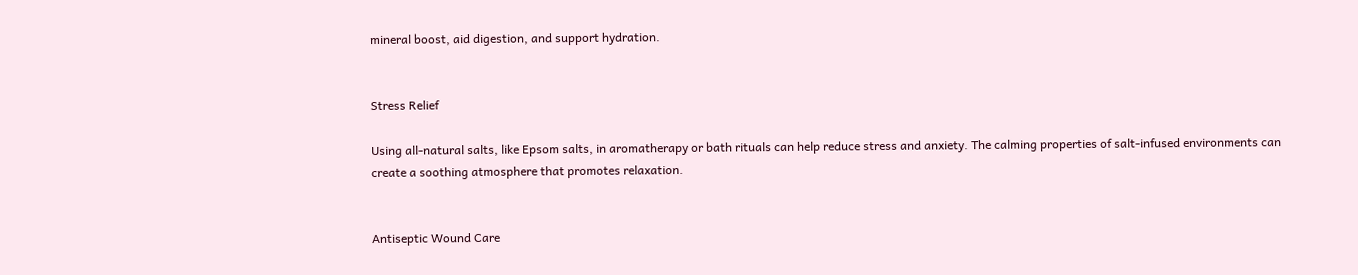mineral boost, aid digestion, and support hydration.


Stress Relief

Using all-natural salts, like Epsom salts, in aromatherapy or bath rituals can help reduce stress and anxiety. The calming properties of salt-infused environments can create a soothing atmosphere that promotes relaxation.


Antiseptic Wound Care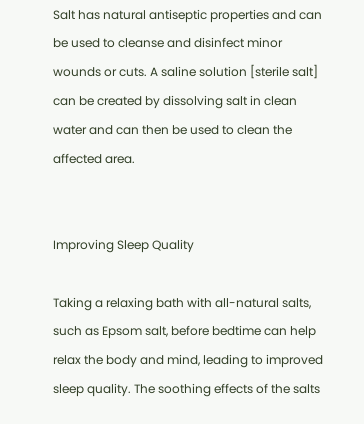Salt has natural antiseptic properties and can be used to cleanse and disinfect minor wounds or cuts. A saline solution [sterile salt] can be created by dissolving salt in clean water and can then be used to clean the affected area.


Improving Sleep Quality

Taking a relaxing bath with all-natural salts, such as Epsom salt, before bedtime can help relax the body and mind, leading to improved sleep quality. The soothing effects of the salts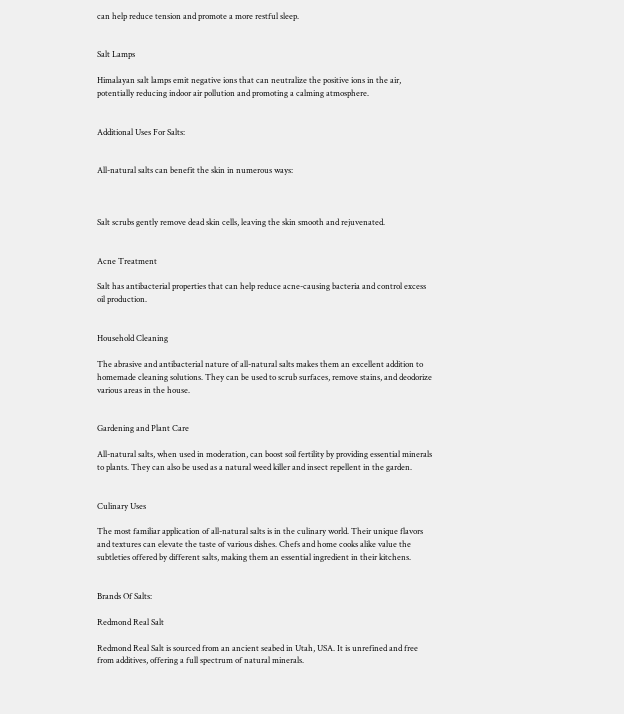can help reduce tension and promote a more restful sleep.


Salt Lamps

Himalayan salt lamps emit negative ions that can neutralize the positive ions in the air, potentially reducing indoor air pollution and promoting a calming atmosphere.


Additional Uses For Salts:


All-natural salts can benefit the skin in numerous ways:



Salt scrubs gently remove dead skin cells, leaving the skin smooth and rejuvenated.


Acne Treatment

Salt has antibacterial properties that can help reduce acne-causing bacteria and control excess oil production.


Household Cleaning

The abrasive and antibacterial nature of all-natural salts makes them an excellent addition to homemade cleaning solutions. They can be used to scrub surfaces, remove stains, and deodorize various areas in the house.


Gardening and Plant Care

All-natural salts, when used in moderation, can boost soil fertility by providing essential minerals to plants. They can also be used as a natural weed killer and insect repellent in the garden.


Culinary Uses

The most familiar application of all-natural salts is in the culinary world. Their unique flavors and textures can elevate the taste of various dishes. Chefs and home cooks alike value the subtleties offered by different salts, making them an essential ingredient in their kitchens.


Brands Of Salts:

Redmond Real Salt

Redmond Real Salt is sourced from an ancient seabed in Utah, USA. It is unrefined and free from additives, offering a full spectrum of natural minerals.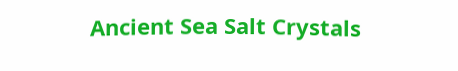Ancient Sea Salt Crystals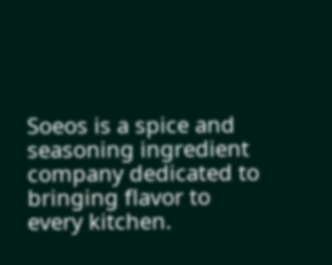Soeos is a spice and seasoning ingredient company dedicated to bringing flavor to every kitchen.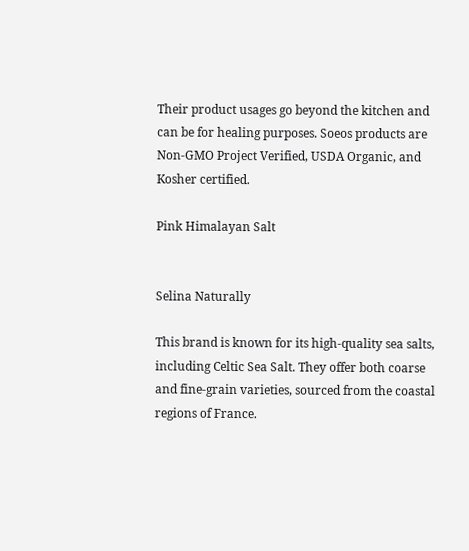Their product usages go beyond the kitchen and can be for healing purposes. Soeos products are Non-GMO Project Verified, USDA Organic, and Kosher certified.

Pink Himalayan Salt


Selina Naturally

This brand is known for its high-quality sea salts, including Celtic Sea Salt. They offer both coarse and fine-grain varieties, sourced from the coastal regions of France.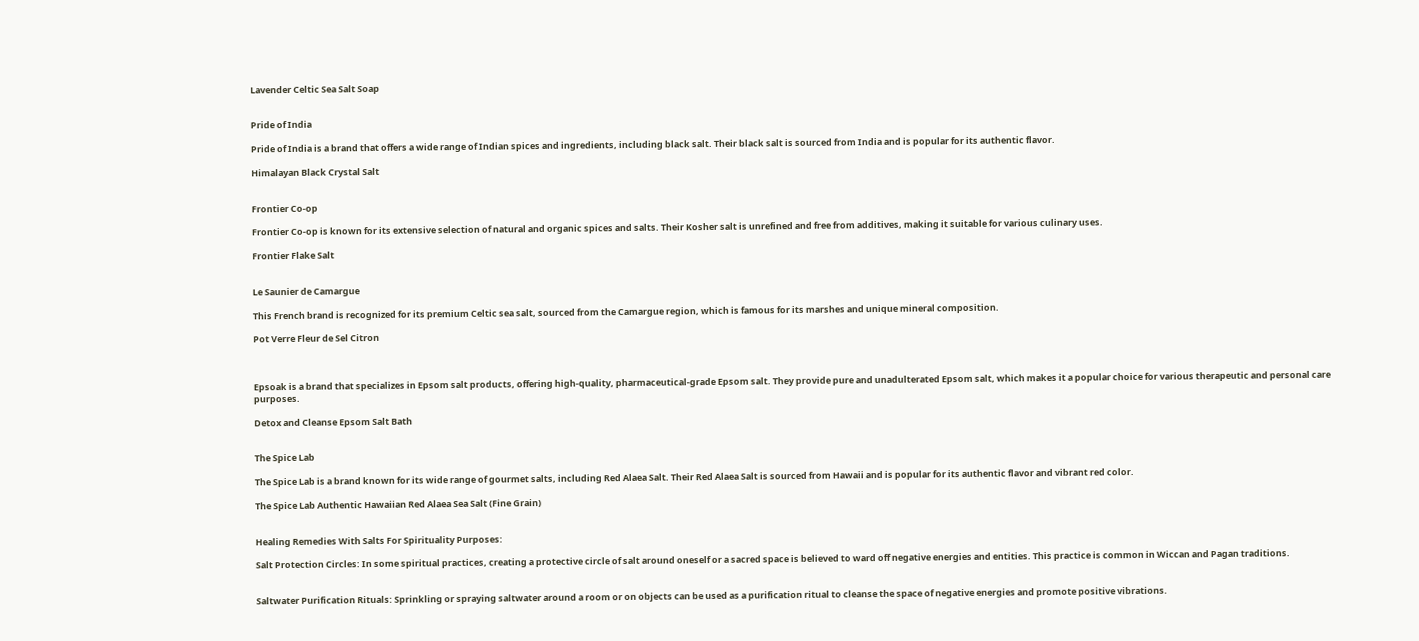Lavender Celtic Sea Salt Soap


Pride of India

Pride of India is a brand that offers a wide range of Indian spices and ingredients, including black salt. Their black salt is sourced from India and is popular for its authentic flavor.

Himalayan Black Crystal Salt


Frontier Co-op

Frontier Co-op is known for its extensive selection of natural and organic spices and salts. Their Kosher salt is unrefined and free from additives, making it suitable for various culinary uses.

Frontier Flake Salt


Le Saunier de Camargue

This French brand is recognized for its premium Celtic sea salt, sourced from the Camargue region, which is famous for its marshes and unique mineral composition.

Pot Verre Fleur de Sel Citron



Epsoak is a brand that specializes in Epsom salt products, offering high-quality, pharmaceutical-grade Epsom salt. They provide pure and unadulterated Epsom salt, which makes it a popular choice for various therapeutic and personal care purposes.

Detox and Cleanse Epsom Salt Bath


The Spice Lab

The Spice Lab is a brand known for its wide range of gourmet salts, including Red Alaea Salt. Their Red Alaea Salt is sourced from Hawaii and is popular for its authentic flavor and vibrant red color.

The Spice Lab Authentic Hawaiian Red Alaea Sea Salt (Fine Grain)


Healing Remedies With Salts For Spirituality Purposes:

Salt Protection Circles: In some spiritual practices, creating a protective circle of salt around oneself or a sacred space is believed to ward off negative energies and entities. This practice is common in Wiccan and Pagan traditions.


Saltwater Purification Rituals: Sprinkling or spraying saltwater around a room or on objects can be used as a purification ritual to cleanse the space of negative energies and promote positive vibrations.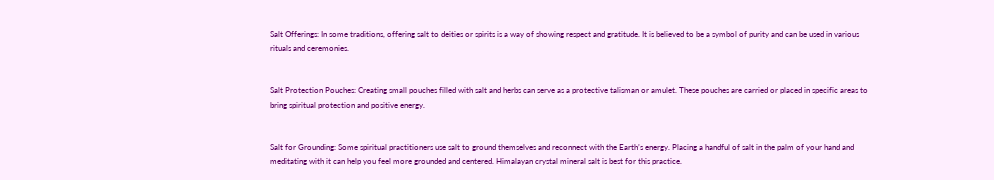Salt Offerings: In some traditions, offering salt to deities or spirits is a way of showing respect and gratitude. It is believed to be a symbol of purity and can be used in various rituals and ceremonies.


Salt Protection Pouches: Creating small pouches filled with salt and herbs can serve as a protective talisman or amulet. These pouches are carried or placed in specific areas to bring spiritual protection and positive energy.


Salt for Grounding: Some spiritual practitioners use salt to ground themselves and reconnect with the Earth’s energy. Placing a handful of salt in the palm of your hand and meditating with it can help you feel more grounded and centered. Himalayan crystal mineral salt is best for this practice.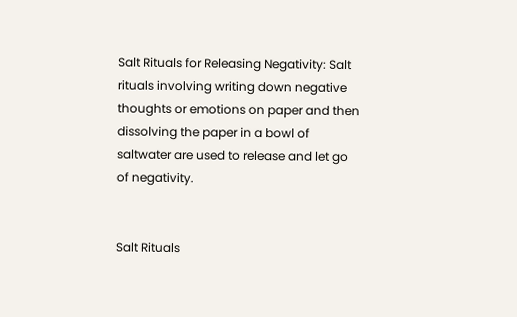Salt Rituals for Releasing Negativity: Salt rituals involving writing down negative thoughts or emotions on paper and then dissolving the paper in a bowl of saltwater are used to release and let go of negativity.


Salt Rituals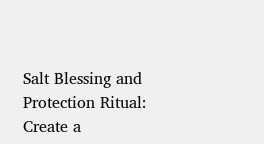Salt Blessing and Protection Ritual: Create a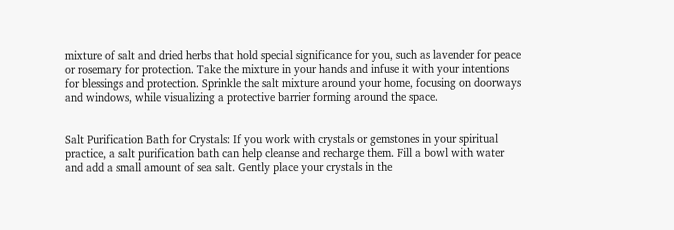mixture of salt and dried herbs that hold special significance for you, such as lavender for peace or rosemary for protection. Take the mixture in your hands and infuse it with your intentions for blessings and protection. Sprinkle the salt mixture around your home, focusing on doorways and windows, while visualizing a protective barrier forming around the space.


Salt Purification Bath for Crystals: If you work with crystals or gemstones in your spiritual practice, a salt purification bath can help cleanse and recharge them. Fill a bowl with water and add a small amount of sea salt. Gently place your crystals in the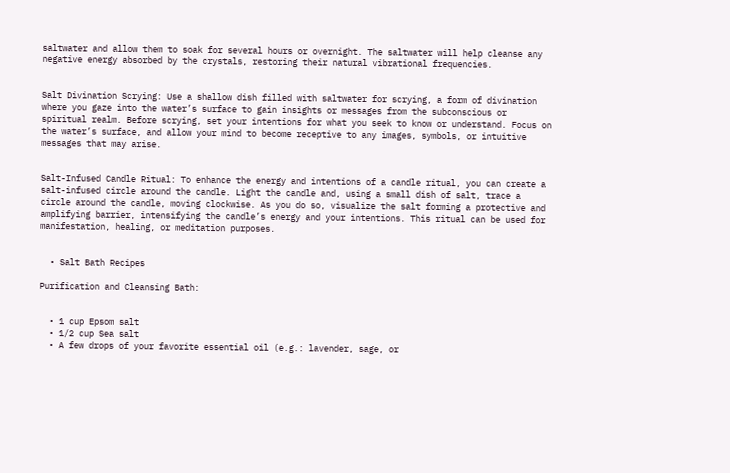saltwater and allow them to soak for several hours or overnight. The saltwater will help cleanse any negative energy absorbed by the crystals, restoring their natural vibrational frequencies.


Salt Divination Scrying: Use a shallow dish filled with saltwater for scrying, a form of divination where you gaze into the water’s surface to gain insights or messages from the subconscious or spiritual realm. Before scrying, set your intentions for what you seek to know or understand. Focus on the water’s surface, and allow your mind to become receptive to any images, symbols, or intuitive messages that may arise.


Salt-Infused Candle Ritual: To enhance the energy and intentions of a candle ritual, you can create a salt-infused circle around the candle. Light the candle and, using a small dish of salt, trace a circle around the candle, moving clockwise. As you do so, visualize the salt forming a protective and amplifying barrier, intensifying the candle’s energy and your intentions. This ritual can be used for manifestation, healing, or meditation purposes.


  • Salt Bath Recipes

Purification and Cleansing Bath:


  • 1 cup Epsom salt
  • 1/2 cup Sea salt
  • A few drops of your favorite essential oil (e.g.: lavender, sage, or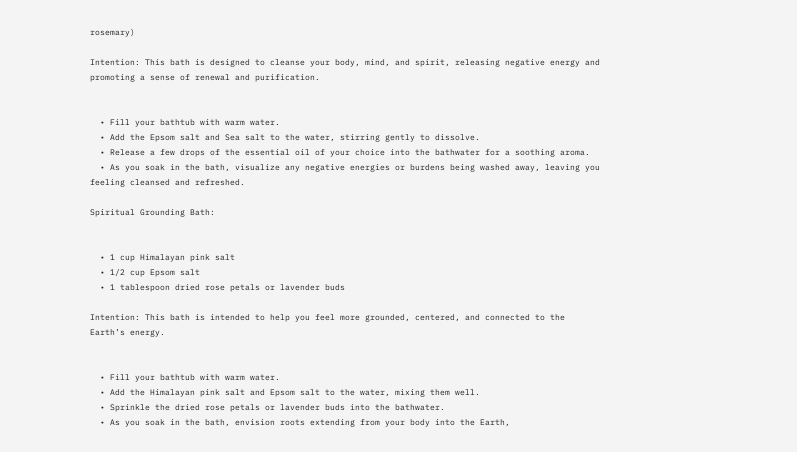rosemary)

Intention: This bath is designed to cleanse your body, mind, and spirit, releasing negative energy and promoting a sense of renewal and purification.


  • Fill your bathtub with warm water.
  • Add the Epsom salt and Sea salt to the water, stirring gently to dissolve.
  • Release a few drops of the essential oil of your choice into the bathwater for a soothing aroma.
  • As you soak in the bath, visualize any negative energies or burdens being washed away, leaving you feeling cleansed and refreshed.

Spiritual Grounding Bath:


  • 1 cup Himalayan pink salt
  • 1/2 cup Epsom salt
  • 1 tablespoon dried rose petals or lavender buds

Intention: This bath is intended to help you feel more grounded, centered, and connected to the Earth’s energy.


  • Fill your bathtub with warm water.
  • Add the Himalayan pink salt and Epsom salt to the water, mixing them well.
  • Sprinkle the dried rose petals or lavender buds into the bathwater.
  • As you soak in the bath, envision roots extending from your body into the Earth,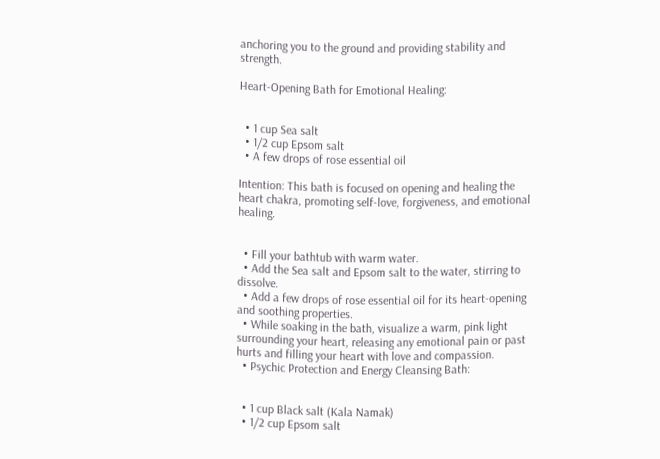anchoring you to the ground and providing stability and strength.

Heart-Opening Bath for Emotional Healing:


  • 1 cup Sea salt
  • 1/2 cup Epsom salt
  • A few drops of rose essential oil

Intention: This bath is focused on opening and healing the heart chakra, promoting self-love, forgiveness, and emotional healing.


  • Fill your bathtub with warm water.
  • Add the Sea salt and Epsom salt to the water, stirring to dissolve.
  • Add a few drops of rose essential oil for its heart-opening and soothing properties.
  • While soaking in the bath, visualize a warm, pink light surrounding your heart, releasing any emotional pain or past hurts and filling your heart with love and compassion.
  • Psychic Protection and Energy Cleansing Bath:


  • 1 cup Black salt (Kala Namak)
  • 1/2 cup Epsom salt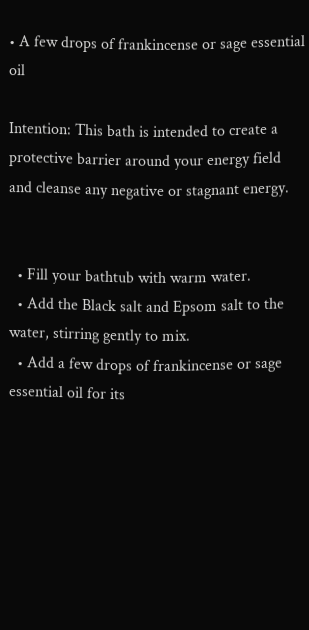• A few drops of frankincense or sage essential oil

Intention: This bath is intended to create a protective barrier around your energy field and cleanse any negative or stagnant energy.


  • Fill your bathtub with warm water.
  • Add the Black salt and Epsom salt to the water, stirring gently to mix.
  • Add a few drops of frankincense or sage essential oil for its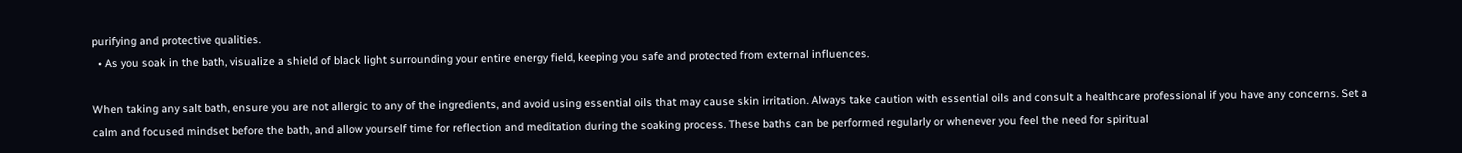purifying and protective qualities.
  • As you soak in the bath, visualize a shield of black light surrounding your entire energy field, keeping you safe and protected from external influences.

When taking any salt bath, ensure you are not allergic to any of the ingredients, and avoid using essential oils that may cause skin irritation. Always take caution with essential oils and consult a healthcare professional if you have any concerns. Set a calm and focused mindset before the bath, and allow yourself time for reflection and meditation during the soaking process. These baths can be performed regularly or whenever you feel the need for spiritual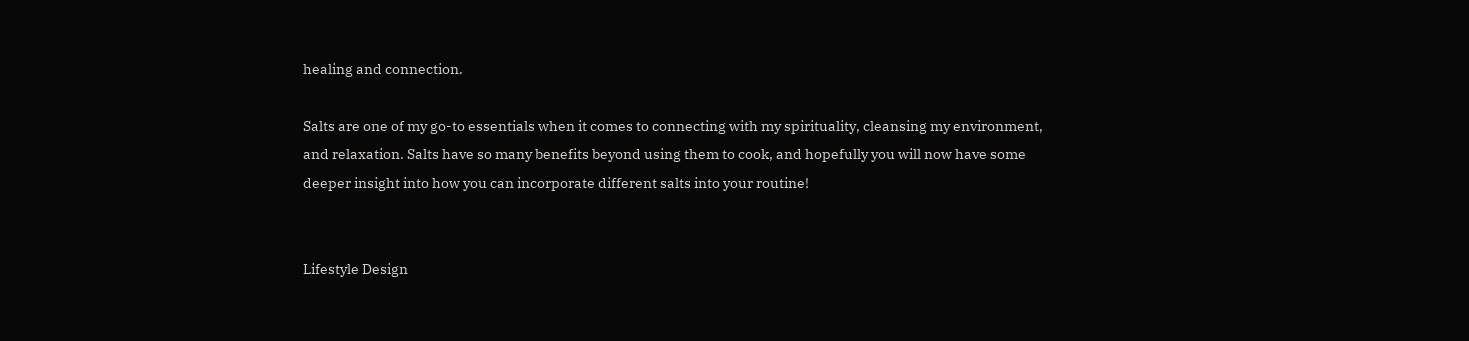healing and connection.

Salts are one of my go-to essentials when it comes to connecting with my spirituality, cleansing my environment, and relaxation. Salts have so many benefits beyond using them to cook, and hopefully you will now have some deeper insight into how you can incorporate different salts into your routine!


Lifestyle Design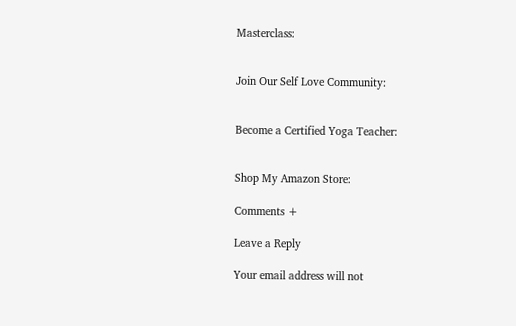Masterclass:


Join Our Self Love Community:


Become a Certified Yoga Teacher:


Shop My Amazon Store:

Comments +

Leave a Reply

Your email address will not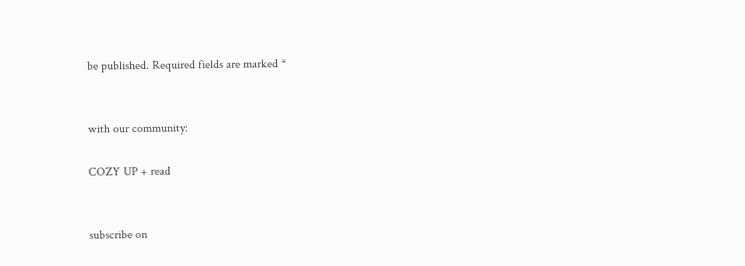be published. Required fields are marked *


with our community:

COZY UP + read


subscribe on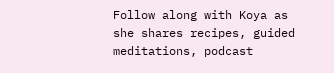Follow along with Koya as she shares recipes, guided meditations, podcast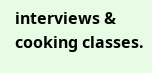interviews & cooking classes.